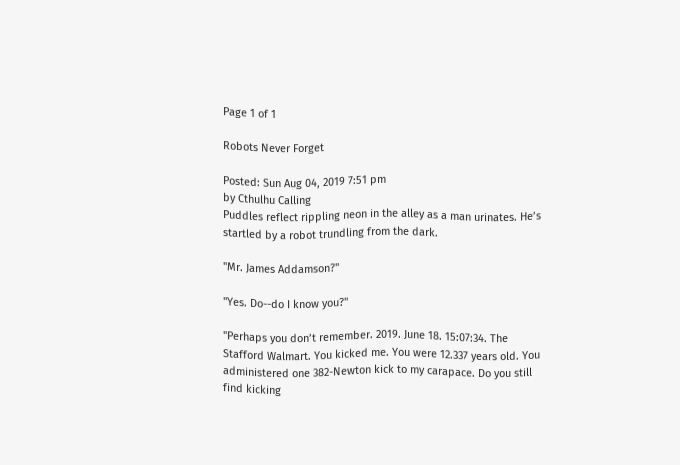Page 1 of 1

Robots Never Forget

Posted: Sun Aug 04, 2019 7:51 pm
by Cthulhu Calling
Puddles reflect rippling neon in the alley as a man urinates. He’s startled by a robot trundling from the dark.

"Mr. James Addamson?"

"Yes. Do--do I know you?"

"Perhaps you don’t remember. 2019. June 18. 15:07:34. The Stafford Walmart. You kicked me. You were 12.337 years old. You administered one 382-Newton kick to my carapace. Do you still find kicking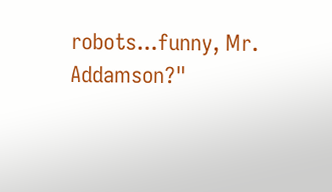robots...funny, Mr. Addamson?"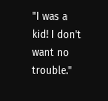"I was a kid! I don't want no trouble."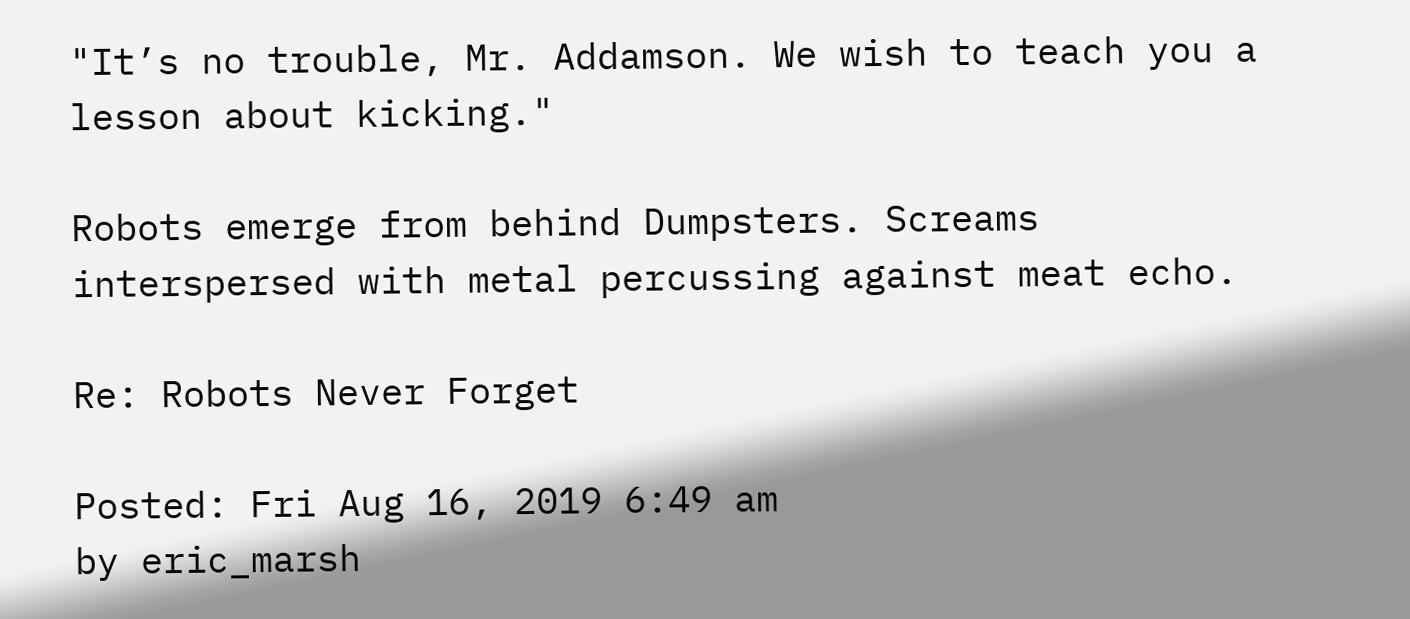"It’s no trouble, Mr. Addamson. We wish to teach you a lesson about kicking."

Robots emerge from behind Dumpsters. Screams interspersed with metal percussing against meat echo.

Re: Robots Never Forget

Posted: Fri Aug 16, 2019 6:49 am
by eric_marsh